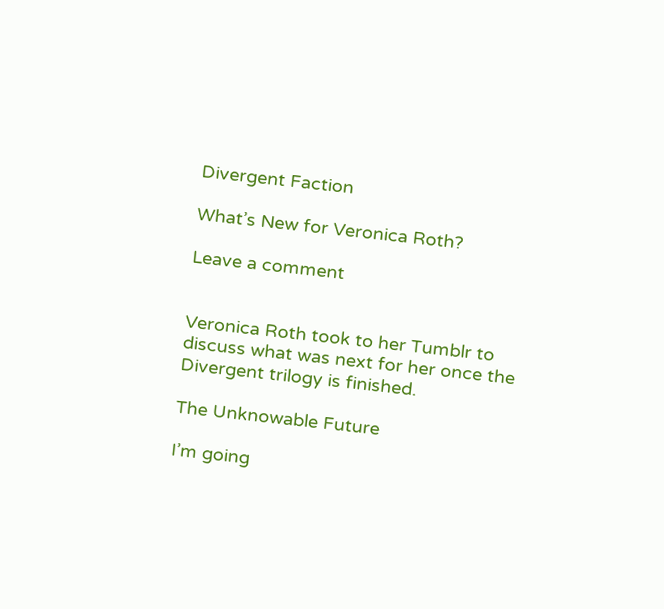Divergent Faction

What’s New for Veronica Roth?

Leave a comment


Veronica Roth took to her Tumblr to discuss what was next for her once the Divergent trilogy is finished.

The Unknowable Future

I’m going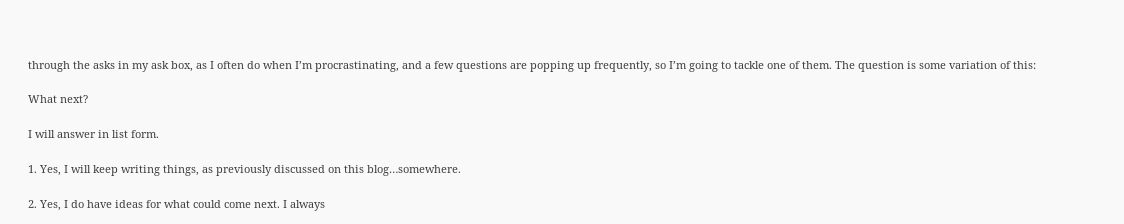through the asks in my ask box, as I often do when I’m procrastinating, and a few questions are popping up frequently, so I’m going to tackle one of them. The question is some variation of this:

What next?

I will answer in list form.

1. Yes, I will keep writing things, as previously discussed on this blog…somewhere.

2. Yes, I do have ideas for what could come next. I always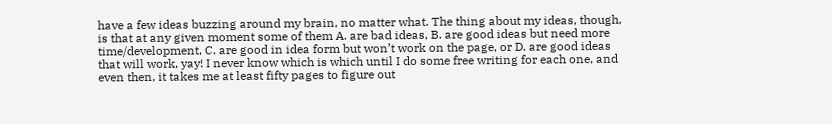have a few ideas buzzing around my brain, no matter what. The thing about my ideas, though, is that at any given moment some of them A. are bad ideas, B. are good ideas but need more time/development, C. are good in idea form but won’t work on the page, or D. are good ideas that will work, yay! I never know which is which until I do some free writing for each one, and even then, it takes me at least fifty pages to figure out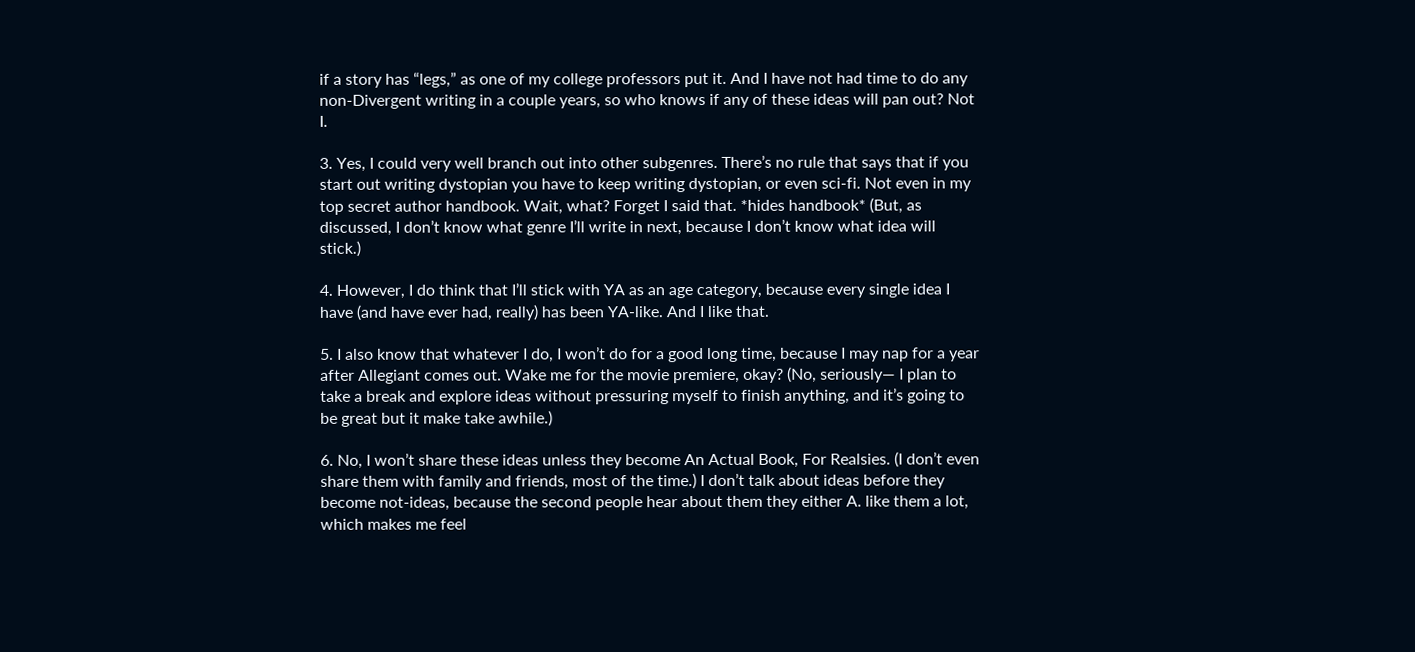if a story has “legs,” as one of my college professors put it. And I have not had time to do any non-Divergent writing in a couple years, so who knows if any of these ideas will pan out? Not I.

3. Yes, I could very well branch out into other subgenres. There’s no rule that says that if you start out writing dystopian you have to keep writing dystopian, or even sci-fi. Not even in my top secret author handbook. Wait, what? Forget I said that. *hides handbook* (But, as discussed, I don’t know what genre I’ll write in next, because I don’t know what idea will stick.)

4. However, I do think that I’ll stick with YA as an age category, because every single idea I have (and have ever had, really) has been YA-like. And I like that.

5. I also know that whatever I do, I won’t do for a good long time, because I may nap for a year after Allegiant comes out. Wake me for the movie premiere, okay? (No, seriously— I plan to take a break and explore ideas without pressuring myself to finish anything, and it’s going to be great but it make take awhile.)

6. No, I won’t share these ideas unless they become An Actual Book, For Realsies. (I don’t even share them with family and friends, most of the time.) I don’t talk about ideas before they become not-ideas, because the second people hear about them they either A. like them a lot, which makes me feel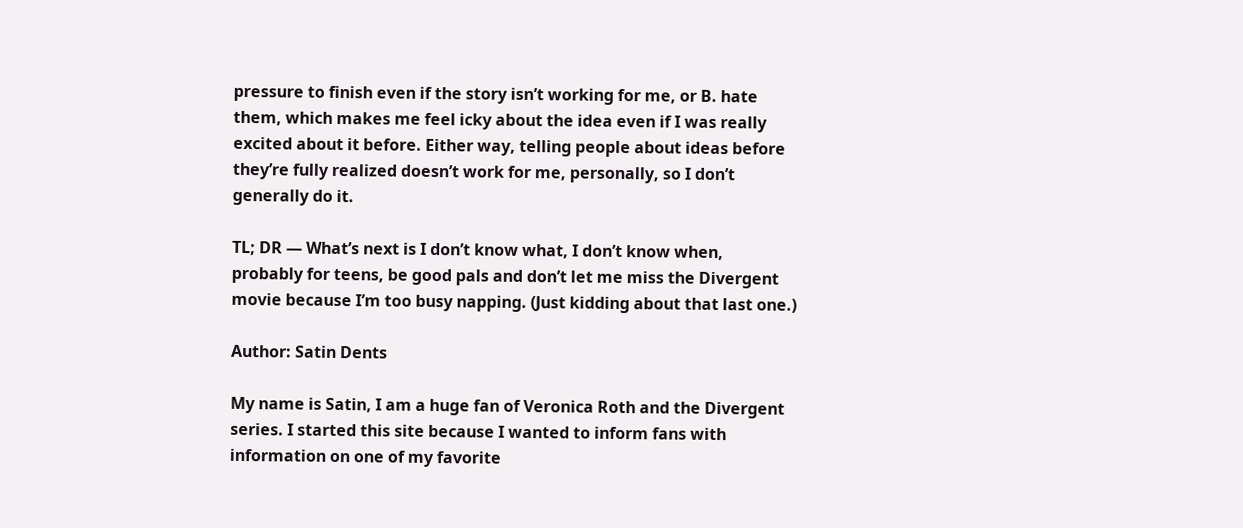pressure to finish even if the story isn’t working for me, or B. hate them, which makes me feel icky about the idea even if I was really excited about it before. Either way, telling people about ideas before they’re fully realized doesn’t work for me, personally, so I don’t generally do it.

TL; DR — What’s next is I don’t know what, I don’t know when, probably for teens, be good pals and don’t let me miss the Divergent movie because I’m too busy napping. (Just kidding about that last one.)

Author: Satin Dents

My name is Satin, I am a huge fan of Veronica Roth and the Divergent series. I started this site because I wanted to inform fans with information on one of my favorite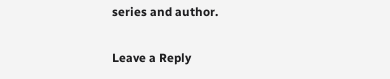series and author.

Leave a Reply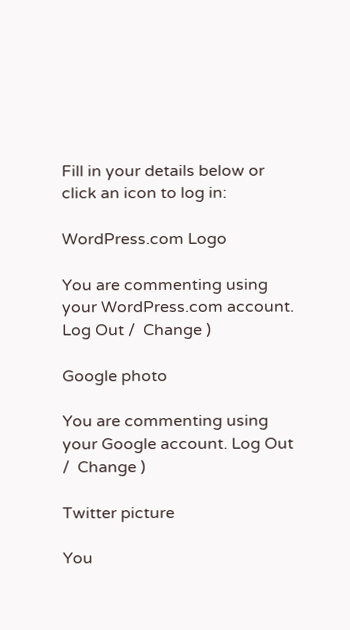Fill in your details below or click an icon to log in:

WordPress.com Logo

You are commenting using your WordPress.com account. Log Out /  Change )

Google photo

You are commenting using your Google account. Log Out /  Change )

Twitter picture

You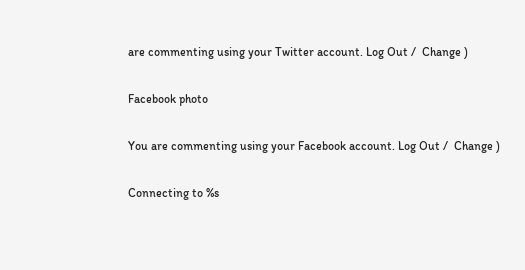are commenting using your Twitter account. Log Out /  Change )

Facebook photo

You are commenting using your Facebook account. Log Out /  Change )

Connecting to %s